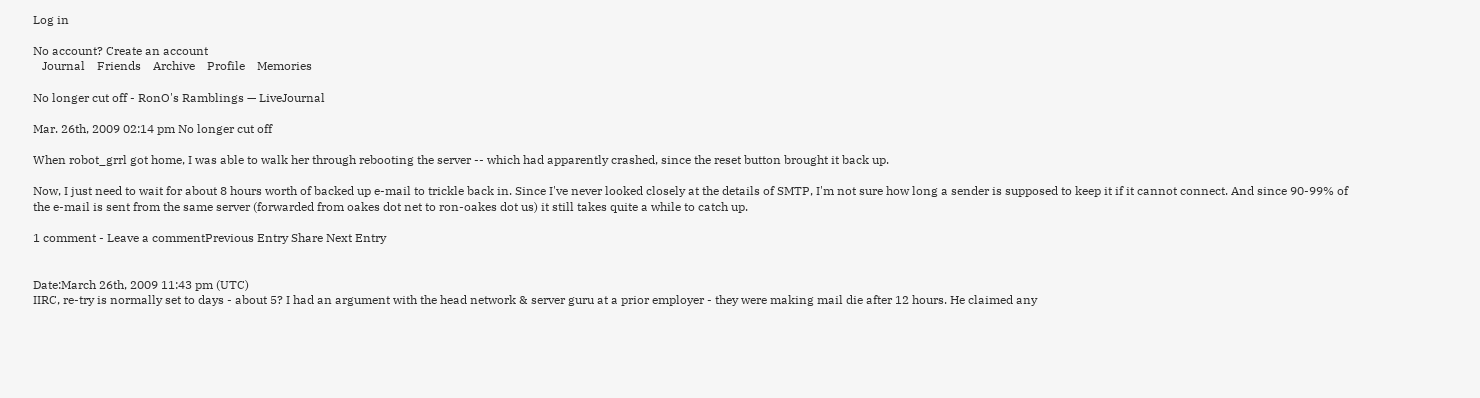Log in

No account? Create an account
   Journal    Friends    Archive    Profile    Memories

No longer cut off - RonO's Ramblings — LiveJournal

Mar. 26th, 2009 02:14 pm No longer cut off

When robot_grrl got home, I was able to walk her through rebooting the server -- which had apparently crashed, since the reset button brought it back up.

Now, I just need to wait for about 8 hours worth of backed up e-mail to trickle back in. Since I've never looked closely at the details of SMTP, I'm not sure how long a sender is supposed to keep it if it cannot connect. And since 90-99% of the e-mail is sent from the same server (forwarded from oakes dot net to ron-oakes dot us) it still takes quite a while to catch up.

1 comment - Leave a commentPrevious Entry Share Next Entry


Date:March 26th, 2009 11:43 pm (UTC)
IIRC, re-try is normally set to days - about 5? I had an argument with the head network & server guru at a prior employer - they were making mail die after 12 hours. He claimed any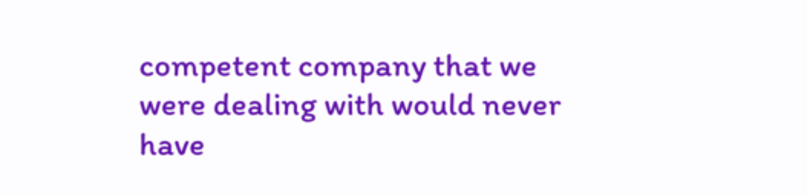competent company that we were dealing with would never have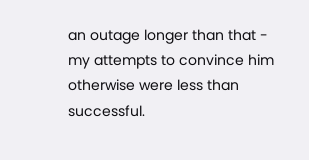an outage longer than that - my attempts to convince him otherwise were less than successful.